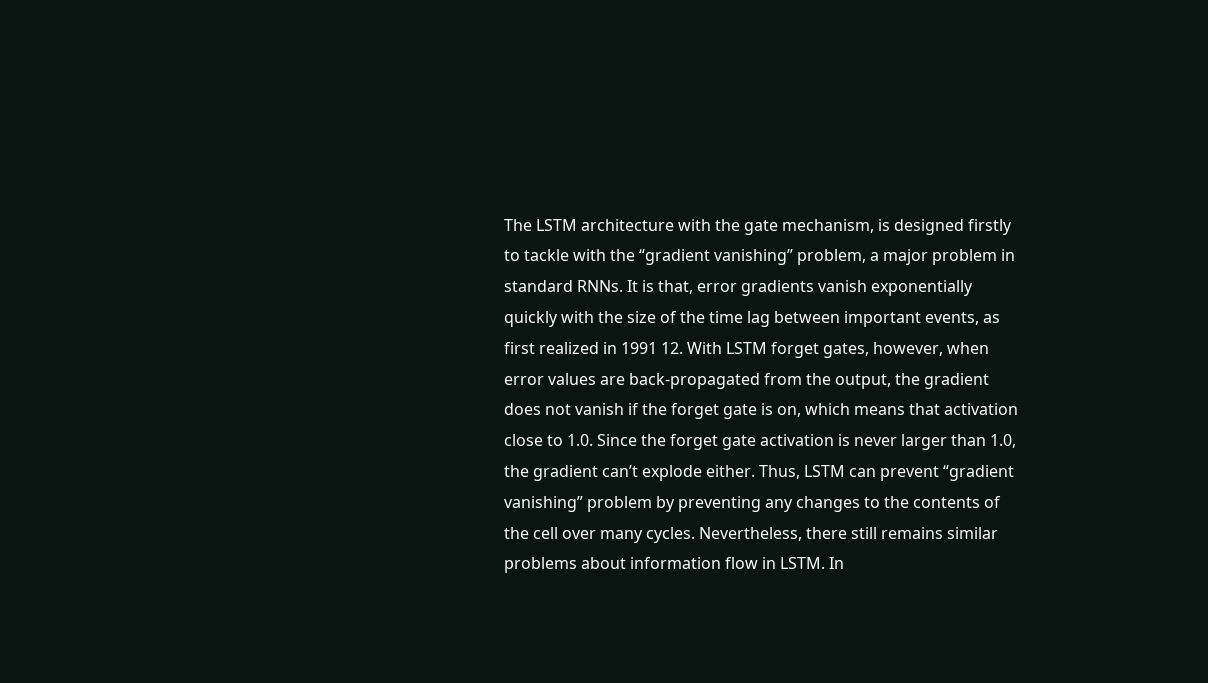The LSTM architecture with the gate mechanism, is designed firstly to tackle with the “gradient vanishing” problem, a major problem in standard RNNs. It is that, error gradients vanish exponentially quickly with the size of the time lag between important events, as first realized in 1991 12. With LSTM forget gates, however, when error values are back-propagated from the output, the gradient does not vanish if the forget gate is on, which means that activation close to 1.0. Since the forget gate activation is never larger than 1.0, the gradient can’t explode either. Thus, LSTM can prevent “gradient vanishing” problem by preventing any changes to the contents of the cell over many cycles. Nevertheless, there still remains similar problems about information flow in LSTM. In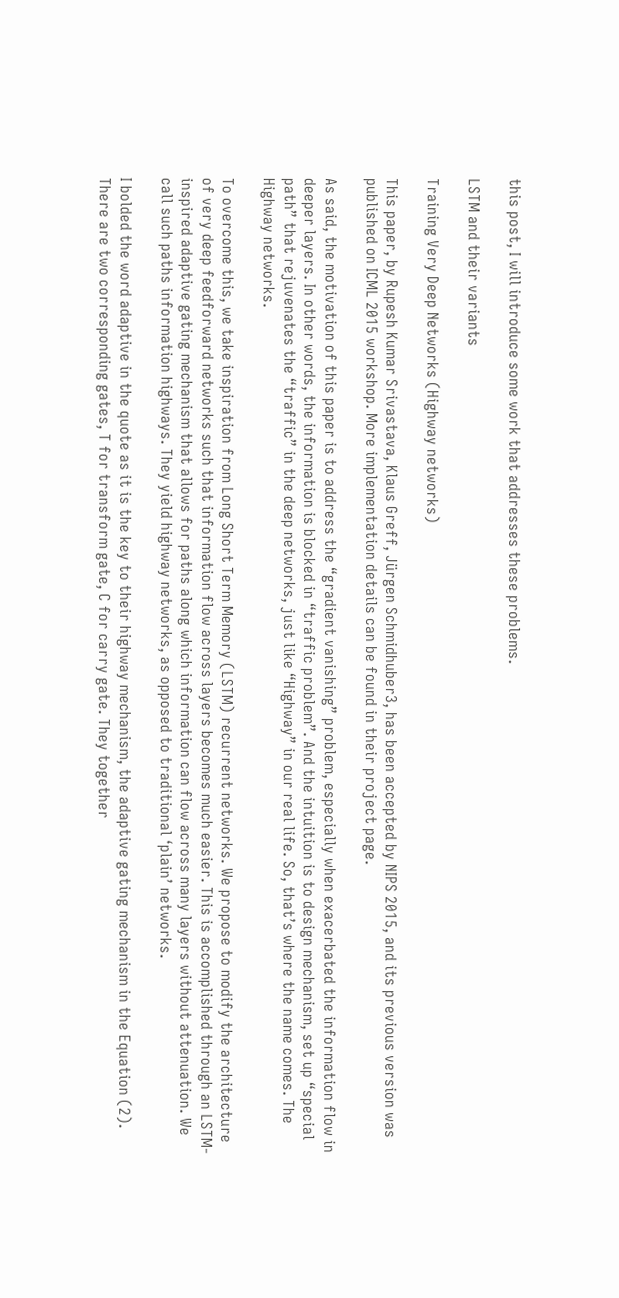this post, I will introduce some work that addresses these problems.

LSTM and their variants

Training Very Deep Networks (Highway networks)

This paper, by Rupesh Kumar Srivastava, Klaus Greff, Jürgen Schmidhuber3, has been accepted by NIPS 2015, and its previous version was published on ICML 2015 workshop. More implementation details can be found in their project page.

As said, the motivation of this paper is to address the “gradient vanishing” problem, especially when exacerbated the information flow in deeper layers. In other words, the information is blocked in “traffic problem”. And the intuition is to design mechanism, set up “special path” that rejuvenates the “traffic” in the deep networks, just like “Highway” in our real life. So, that’s where the name comes. The Highway networks.

To overcome this, we take inspiration from Long Short Term Memory (LSTM) recurrent networks. We propose to modify the architecture of very deep feedforward networks such that information flow across layers becomes much easier. This is accomplished through an LSTM-inspired adaptive gating mechanism that allows for paths along which information can flow across many layers without attenuation. We call such paths information highways. They yield highway networks, as opposed to traditional ‘plain’ networks.

I bolded the word adaptive in the quote as it is the key to their highway mechanism, the adaptive gating mechanism in the Equation (2). There are two corresponding gates, T for transform gate, C for carry gate. They together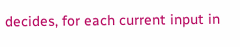decides, for each current input in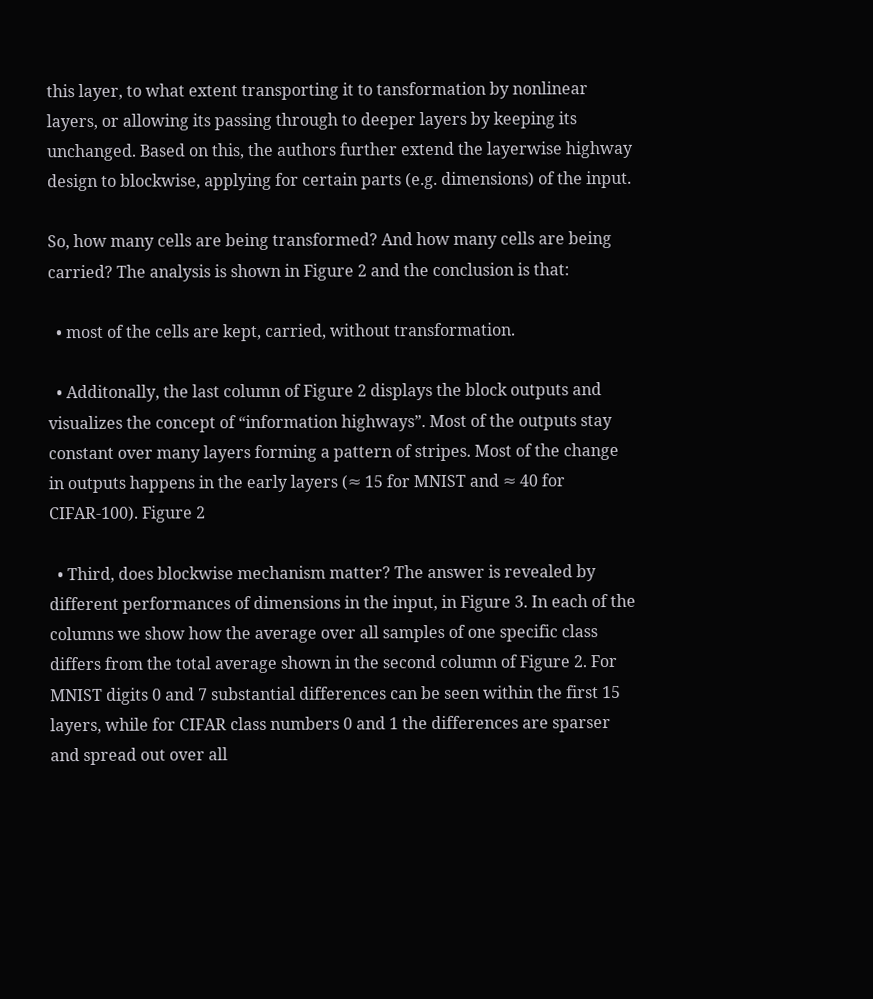this layer, to what extent transporting it to tansformation by nonlinear layers, or allowing its passing through to deeper layers by keeping its unchanged. Based on this, the authors further extend the layerwise highway design to blockwise, applying for certain parts (e.g. dimensions) of the input.

So, how many cells are being transformed? And how many cells are being carried? The analysis is shown in Figure 2 and the conclusion is that:

  • most of the cells are kept, carried, without transformation.

  • Additonally, the last column of Figure 2 displays the block outputs and visualizes the concept of “information highways”. Most of the outputs stay constant over many layers forming a pattern of stripes. Most of the change in outputs happens in the early layers (≈ 15 for MNIST and ≈ 40 for CIFAR-100). Figure 2

  • Third, does blockwise mechanism matter? The answer is revealed by different performances of dimensions in the input, in Figure 3. In each of the columns we show how the average over all samples of one specific class differs from the total average shown in the second column of Figure 2. For MNIST digits 0 and 7 substantial differences can be seen within the first 15 layers, while for CIFAR class numbers 0 and 1 the differences are sparser and spread out over all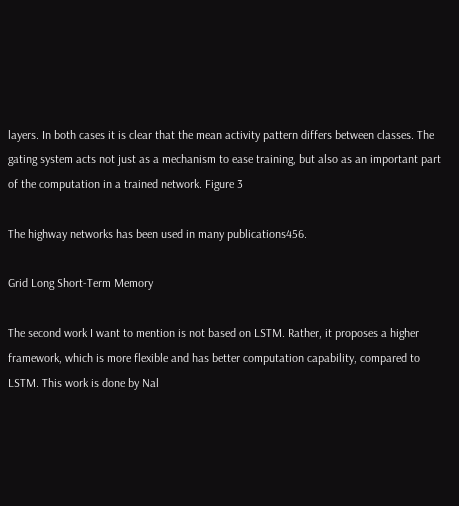layers. In both cases it is clear that the mean activity pattern differs between classes. The gating system acts not just as a mechanism to ease training, but also as an important part of the computation in a trained network. Figure 3

The highway networks has been used in many publications456.

Grid Long Short-Term Memory

The second work I want to mention is not based on LSTM. Rather, it proposes a higher framework, which is more flexible and has better computation capability, compared to LSTM. This work is done by Nal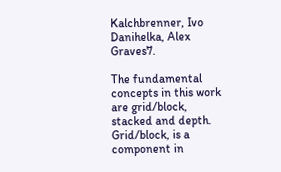Kalchbrenner, Ivo Danihelka, Alex Graves7.

The fundamental concepts in this work are grid/block, stacked and depth. Grid/block, is a component in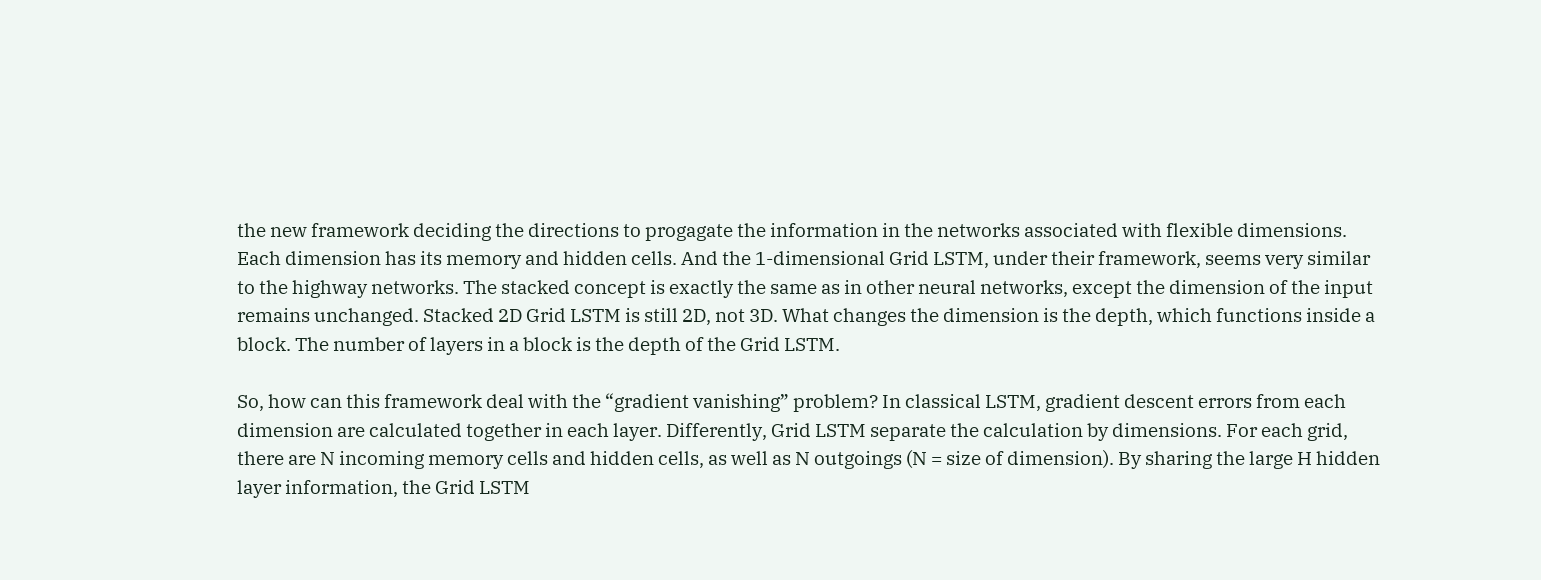the new framework deciding the directions to progagate the information in the networks associated with flexible dimensions. Each dimension has its memory and hidden cells. And the 1-dimensional Grid LSTM, under their framework, seems very similar to the highway networks. The stacked concept is exactly the same as in other neural networks, except the dimension of the input remains unchanged. Stacked 2D Grid LSTM is still 2D, not 3D. What changes the dimension is the depth, which functions inside a block. The number of layers in a block is the depth of the Grid LSTM.

So, how can this framework deal with the “gradient vanishing” problem? In classical LSTM, gradient descent errors from each dimension are calculated together in each layer. Differently, Grid LSTM separate the calculation by dimensions. For each grid, there are N incoming memory cells and hidden cells, as well as N outgoings (N = size of dimension). By sharing the large H hidden layer information, the Grid LSTM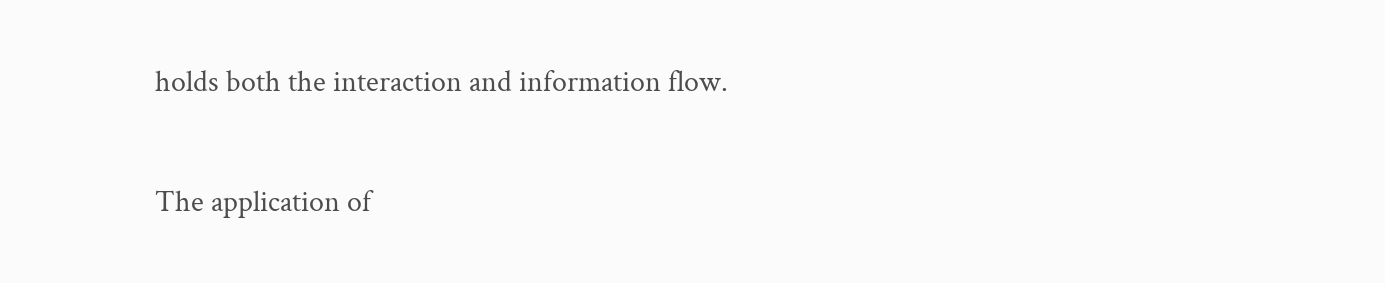holds both the interaction and information flow.

The application of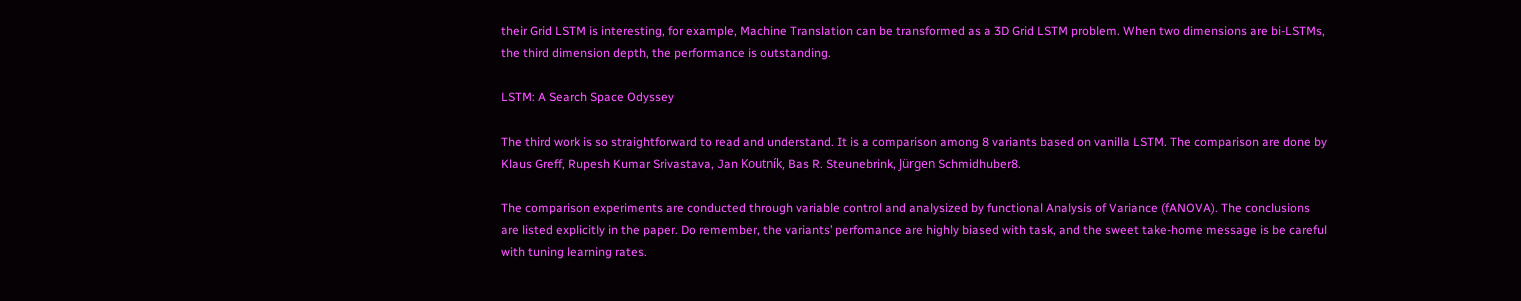their Grid LSTM is interesting, for example, Machine Translation can be transformed as a 3D Grid LSTM problem. When two dimensions are bi-LSTMs, the third dimension depth, the performance is outstanding.

LSTM: A Search Space Odyssey

The third work is so straightforward to read and understand. It is a comparison among 8 variants based on vanilla LSTM. The comparison are done by Klaus Greff, Rupesh Kumar Srivastava, Jan Koutník, Bas R. Steunebrink, Jürgen Schmidhuber8.

The comparison experiments are conducted through variable control and analysized by functional Analysis of Variance (fANOVA). The conclusions are listed explicitly in the paper. Do remember, the variants’ perfomance are highly biased with task, and the sweet take-home message is be careful with tuning learning rates.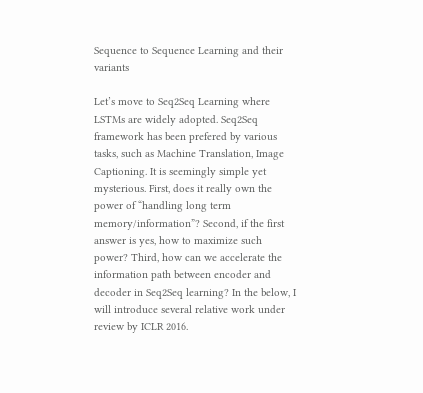Sequence to Sequence Learning and their variants

Let’s move to Seq2Seq Learning where LSTMs are widely adopted. Seq2Seq framework has been prefered by various tasks, such as Machine Translation, Image Captioning. It is seemingly simple yet mysterious. First, does it really own the power of “handling long term memory/information”? Second, if the first answer is yes, how to maximize such power? Third, how can we accelerate the information path between encoder and decoder in Seq2Seq learning? In the below, I will introduce several relative work under review by ICLR 2016.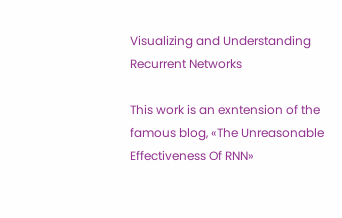Visualizing and Understanding Recurrent Networks

This work is an exntension of the famous blog, «The Unreasonable Effectiveness Of RNN»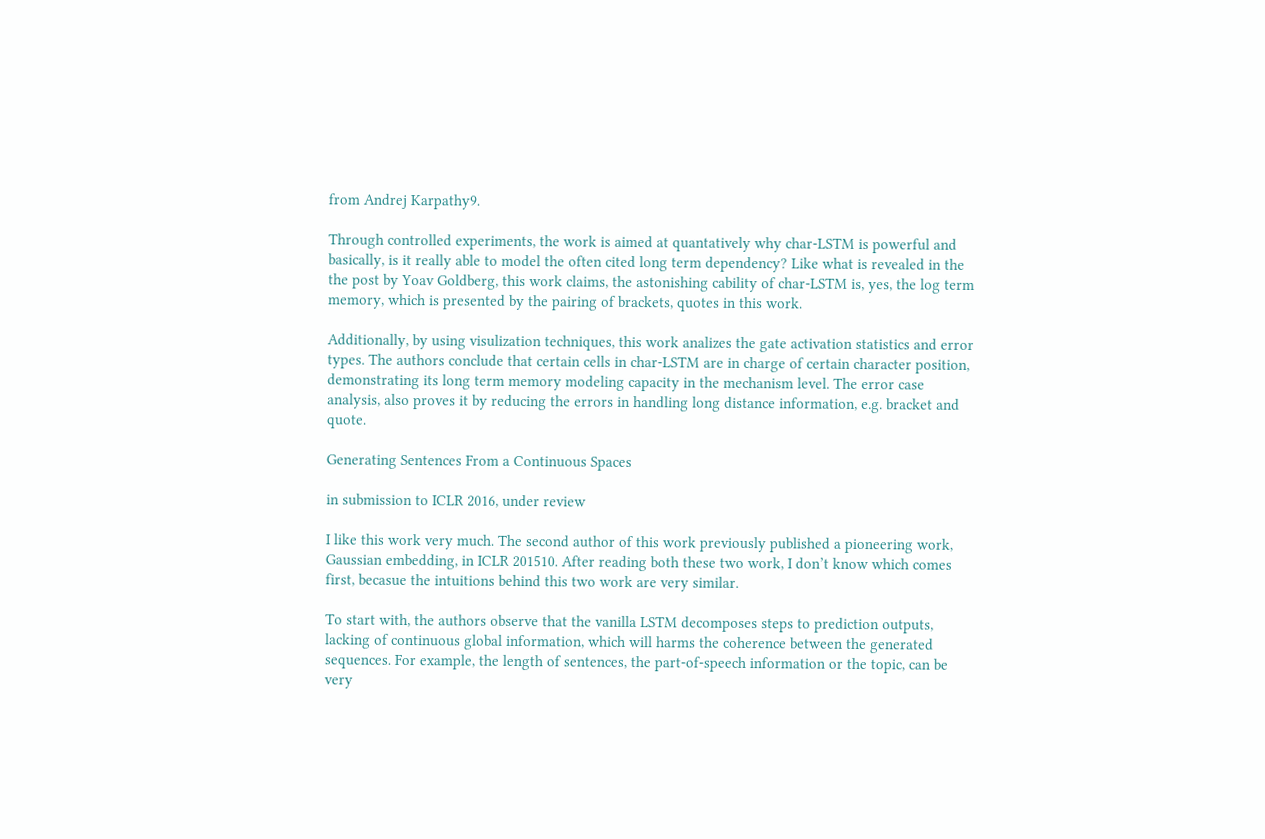from Andrej Karpathy9.

Through controlled experiments, the work is aimed at quantatively why char-LSTM is powerful and basically, is it really able to model the often cited long term dependency? Like what is revealed in the the post by Yoav Goldberg, this work claims, the astonishing cability of char-LSTM is, yes, the log term memory, which is presented by the pairing of brackets, quotes in this work.

Additionally, by using visulization techniques, this work analizes the gate activation statistics and error types. The authors conclude that certain cells in char-LSTM are in charge of certain character position, demonstrating its long term memory modeling capacity in the mechanism level. The error case analysis, also proves it by reducing the errors in handling long distance information, e.g. bracket and quote.

Generating Sentences From a Continuous Spaces

in submission to ICLR 2016, under review

I like this work very much. The second author of this work previously published a pioneering work, Gaussian embedding, in ICLR 201510. After reading both these two work, I don’t know which comes first, becasue the intuitions behind this two work are very similar.

To start with, the authors observe that the vanilla LSTM decomposes steps to prediction outputs, lacking of continuous global information, which will harms the coherence between the generated sequences. For example, the length of sentences, the part-of-speech information or the topic, can be very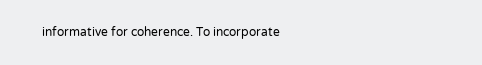informative for coherence. To incorporate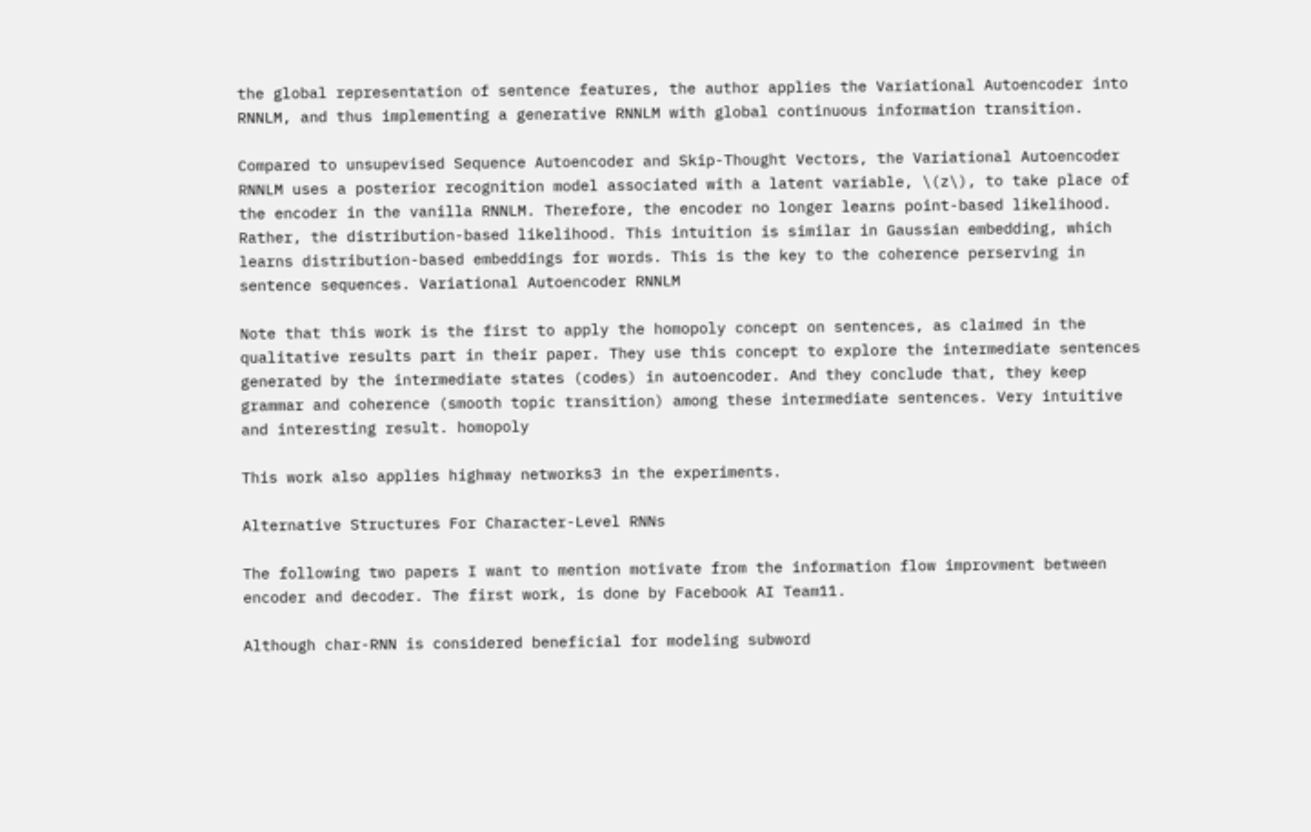the global representation of sentence features, the author applies the Variational Autoencoder into RNNLM, and thus implementing a generative RNNLM with global continuous information transition.

Compared to unsupevised Sequence Autoencoder and Skip-Thought Vectors, the Variational Autoencoder RNNLM uses a posterior recognition model associated with a latent variable, \(z\), to take place of the encoder in the vanilla RNNLM. Therefore, the encoder no longer learns point-based likelihood. Rather, the distribution-based likelihood. This intuition is similar in Gaussian embedding, which learns distribution-based embeddings for words. This is the key to the coherence perserving in sentence sequences. Variational Autoencoder RNNLM

Note that this work is the first to apply the homopoly concept on sentences, as claimed in the qualitative results part in their paper. They use this concept to explore the intermediate sentences generated by the intermediate states (codes) in autoencoder. And they conclude that, they keep grammar and coherence (smooth topic transition) among these intermediate sentences. Very intuitive and interesting result. homopoly

This work also applies highway networks3 in the experiments.

Alternative Structures For Character-Level RNNs

The following two papers I want to mention motivate from the information flow improvment between encoder and decoder. The first work, is done by Facebook AI Team11.

Although char-RNN is considered beneficial for modeling subword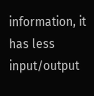information, it has less input/output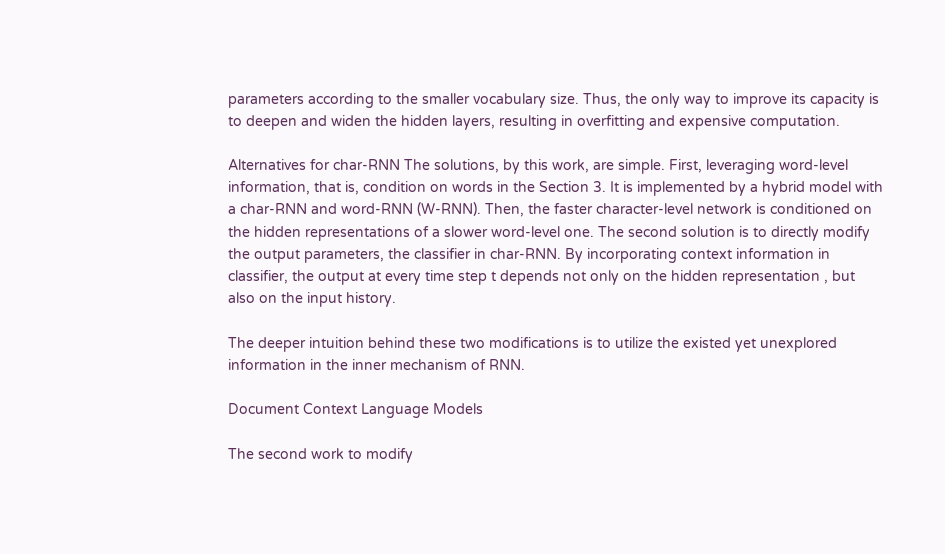parameters according to the smaller vocabulary size. Thus, the only way to improve its capacity is to deepen and widen the hidden layers, resulting in overfitting and expensive computation.

Alternatives for char-RNN The solutions, by this work, are simple. First, leveraging word-level information, that is, condition on words in the Section 3. It is implemented by a hybrid model with a char-RNN and word-RNN (W-RNN). Then, the faster character-level network is conditioned on the hidden representations of a slower word-level one. The second solution is to directly modify the output parameters, the classifier in char-RNN. By incorporating context information in classifier, the output at every time step t depends not only on the hidden representation , but also on the input history.

The deeper intuition behind these two modifications is to utilize the existed yet unexplored information in the inner mechanism of RNN.

Document Context Language Models

The second work to modify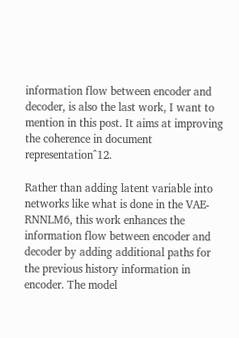information flow between encoder and decoder, is also the last work, I want to mention in this post. It aims at improving the coherence in document representation^12.

Rather than adding latent variable into networks like what is done in the VAE-RNNLM6, this work enhances the information flow between encoder and decoder by adding additional paths for the previous history information in encoder. The model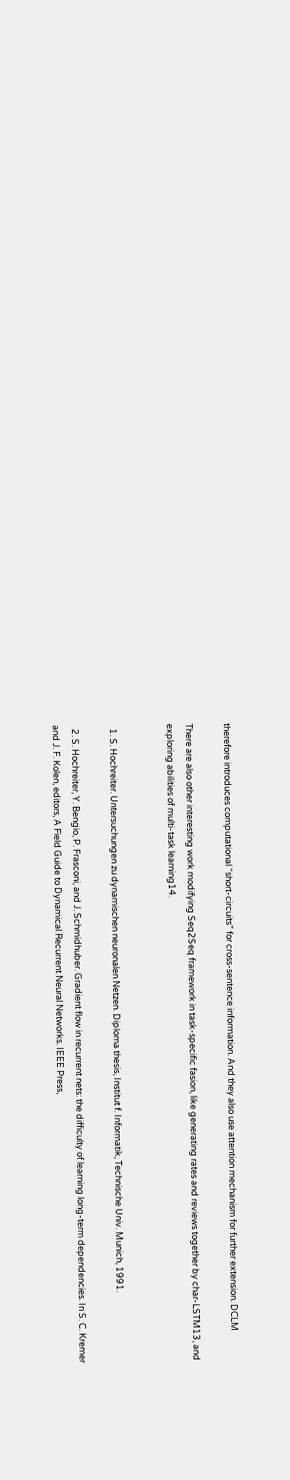therefore introduces computational “short-circuits” for cross-sentence information. And they also use attention mechanism for further extension. DCLM

There are also other interesting work modifying Seq2Seq framework in task-specific fasion, like generating rates and reviews together by char-LSTM13, and exploring abilities of multi-task learning14.


  1. S. Hochreiter. Untersuchungen zu dynamischen neuronalen Netzen. Diploma thesis, Institut f. Informatik, Technische Univ. Munich, 1991.

  2. S. Hochreiter, Y. Bengio, P. Frasconi, and J. Schmidhuber. Gradient flow in recurrent nets: the difficulty of learning long-term dependencies. In S. C. Kremer and J. F. Kolen, editors, A Field Guide to Dynamical Recurrent Neural Networks. IEEE Press,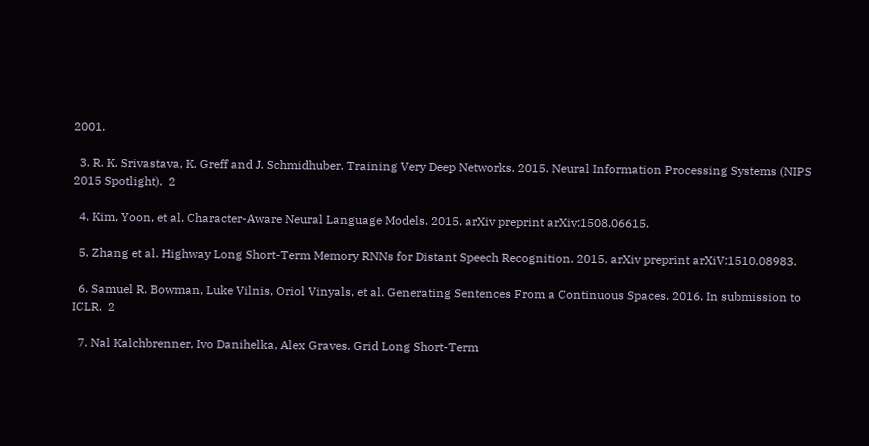2001.

  3. R. K. Srivastava, K. Greff and J. Schmidhuber. Training Very Deep Networks. 2015. Neural Information Processing Systems (NIPS 2015 Spotlight).  2

  4. Kim, Yoon, et al. Character-Aware Neural Language Models. 2015. arXiv preprint arXiv:1508.06615.

  5. Zhang et al. Highway Long Short-Term Memory RNNs for Distant Speech Recognition. 2015. arXiv preprint arXiV:1510.08983.

  6. Samuel R. Bowman, Luke Vilnis, Oriol Vinyals, et al. Generating Sentences From a Continuous Spaces. 2016. In submission to ICLR.  2

  7. Nal Kalchbrenner, Ivo Danihelka, Alex Graves. Grid Long Short-Term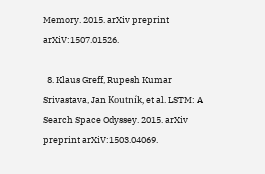Memory. 2015. arXiv preprint arXiV:1507.01526.

  8. Klaus Greff, Rupesh Kumar Srivastava, Jan Koutník, et al. LSTM: A Search Space Odyssey. 2015. arXiv preprint arXiV:1503.04069.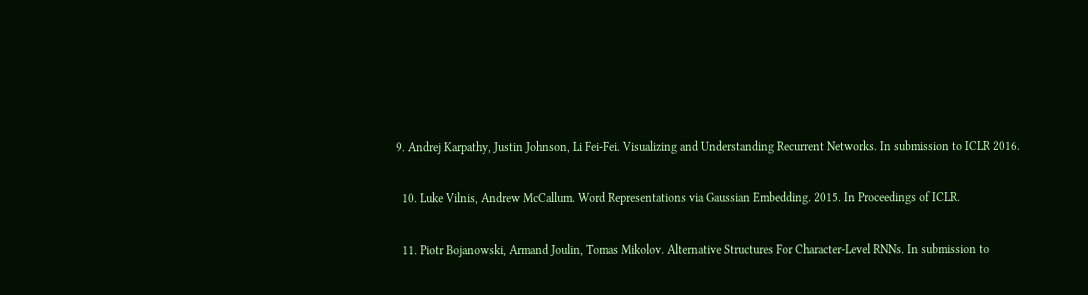9. Andrej Karpathy, Justin Johnson, Li Fei-Fei. Visualizing and Understanding Recurrent Networks. In submission to ICLR 2016.

  10. Luke Vilnis, Andrew McCallum. Word Representations via Gaussian Embedding. 2015. In Proceedings of ICLR.

  11. Piotr Bojanowski, Armand Joulin, Tomas Mikolov. Alternative Structures For Character-Level RNNs. In submission to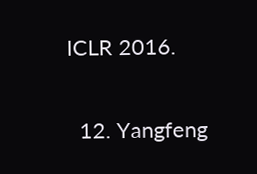ICLR 2016.

  12. Yangfeng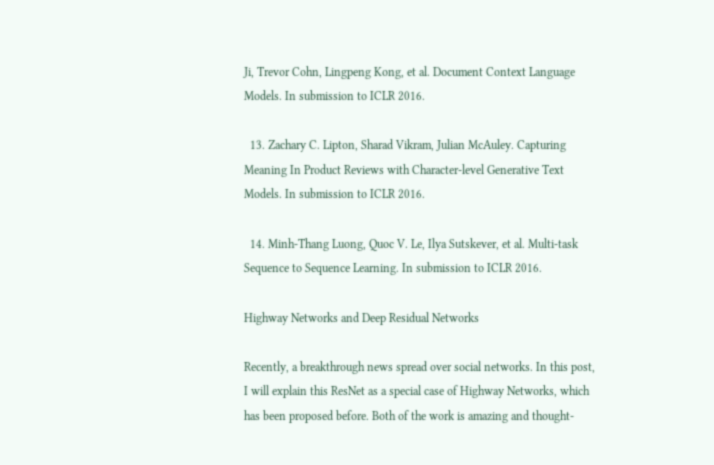Ji, Trevor Cohn, Lingpeng Kong, et al. Document Context Language Models. In submission to ICLR 2016.

  13. Zachary C. Lipton, Sharad Vikram, Julian McAuley. Capturing Meaning In Product Reviews with Character-level Generative Text Models. In submission to ICLR 2016.

  14. Minh-Thang Luong, Quoc V. Le, Ilya Sutskever, et al. Multi-task Sequence to Sequence Learning. In submission to ICLR 2016.

Highway Networks and Deep Residual Networks

Recently, a breakthrough news spread over social networks. In this post, I will explain this ResNet as a special case of Highway Networks, which has been proposed before. Both of the work is amazing and thought-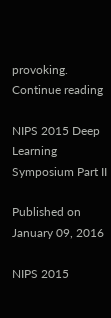provoking. Continue reading

NIPS 2015 Deep Learning Symposium Part II

Published on January 09, 2016

NIPS 2015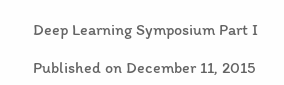Deep Learning Symposium Part I

Published on December 11, 2015